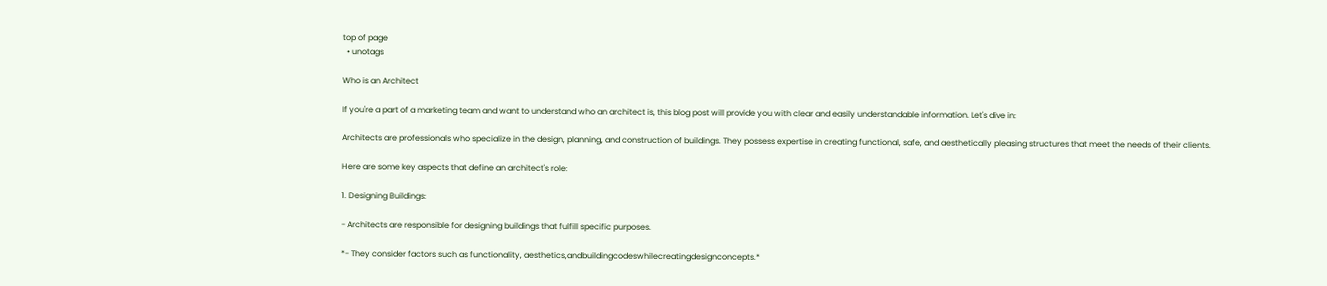top of page
  • unotags

Who is an Architect

If you're a part of a marketing team and want to understand who an architect is, this blog post will provide you with clear and easily understandable information. Let's dive in:

Architects are professionals who specialize in the design, planning, and construction of buildings. They possess expertise in creating functional, safe, and aesthetically pleasing structures that meet the needs of their clients.

Here are some key aspects that define an architect's role:

1. Designing Buildings:

- Architects are responsible for designing buildings that fulfill specific purposes.

*- They consider factors such as functionality, aesthetics,andbuildingcodeswhilecreatingdesignconcepts.*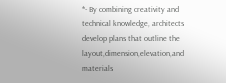*- By combining creativity and technical knowledge, architects develop plans that outline the layout,dimension,elevation,and materials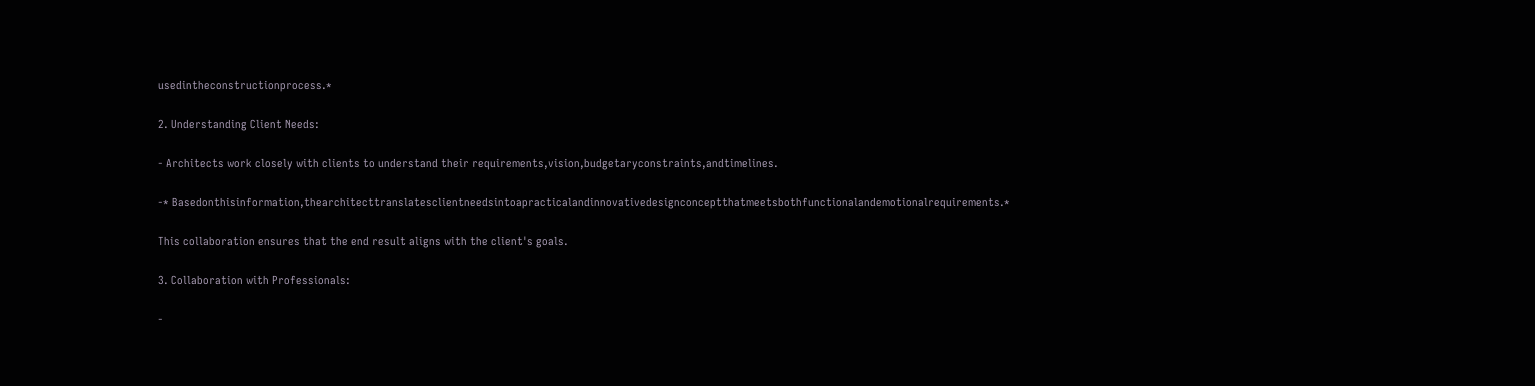usedintheconstructionprocess.*

2. Understanding Client Needs:

- Architects work closely with clients to understand their requirements,vision,budgetaryconstraints,andtimelines.

-* Basedonthisinformation,thearchitecttranslatesclientneedsintoapracticalandinnovativedesignconceptthatmeetsbothfunctionalandemotionalrequirements.*

This collaboration ensures that the end result aligns with the client's goals.

3. Collaboration with Professionals:

-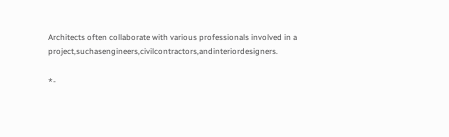Architects often collaborate with various professionals involved in a project,suchasengineers,civilcontractors,andinteriordesigners.

*-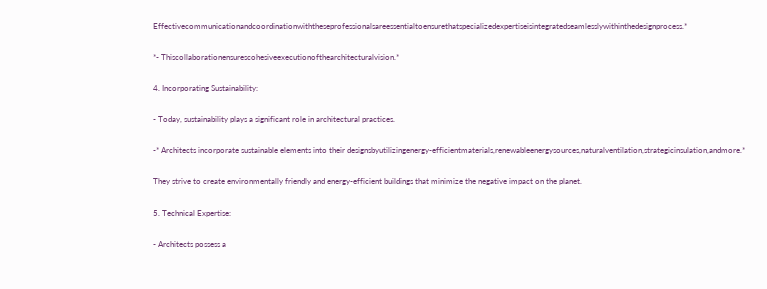Effectivecommunicationandcoordinationwiththeseprofessionalsareessentialtoensurethatspecializedexpertiseisintegratedseamlesslywithinthedesignprocess.*

*- Thiscollaborationensurescohesiveexecutionofthearchitecturalvision.*

4. Incorporating Sustainability:

- Today, sustainability plays a significant role in architectural practices.

-* Architects incorporate sustainable elements into their designsbyutilizingenergy-efficientmaterials,renewableenergysources,naturalventilation,strategicinsulation,andmore.*

They strive to create environmentally friendly and energy-efficient buildings that minimize the negative impact on the planet.

5. Technical Expertise:

- Architects possess a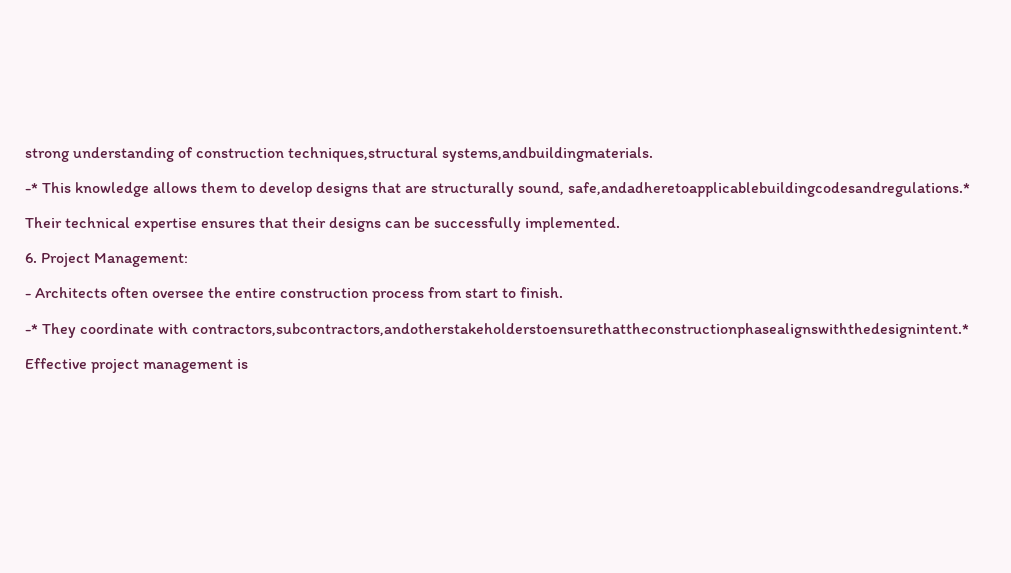strong understanding of construction techniques,structural systems,andbuildingmaterials.

-* This knowledge allows them to develop designs that are structurally sound, safe,andadheretoapplicablebuildingcodesandregulations.*

Their technical expertise ensures that their designs can be successfully implemented.

6. Project Management:

- Architects often oversee the entire construction process from start to finish.

-* They coordinate with contractors,subcontractors,andotherstakeholderstoensurethattheconstructionphasealignswiththedesignintent.*

Effective project management is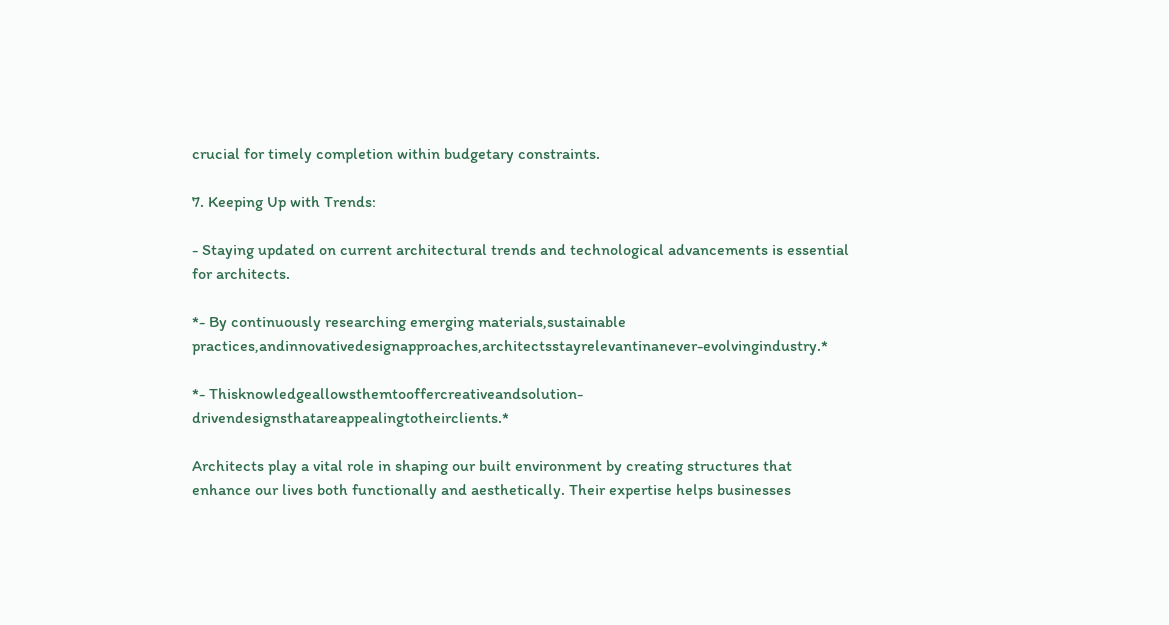crucial for timely completion within budgetary constraints.

7. Keeping Up with Trends:

- Staying updated on current architectural trends and technological advancements is essential for architects.

*- By continuously researching emerging materials,sustainable practices,andinnovativedesignapproaches,architectsstayrelevantinanever-evolvingindustry.*

*- Thisknowledgeallowsthemtooffercreativeandsolution-drivendesignsthatareappealingtotheirclients.*

Architects play a vital role in shaping our built environment by creating structures that enhance our lives both functionally and aesthetically. Their expertise helps businesses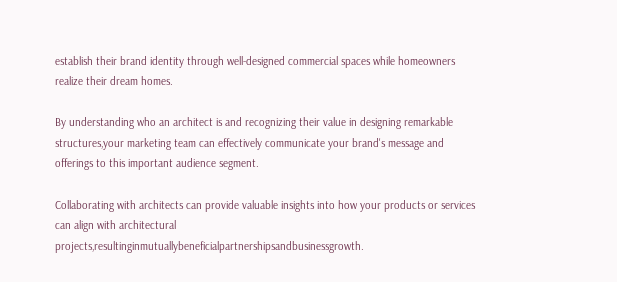establish their brand identity through well-designed commercial spaces while homeowners realize their dream homes.

By understanding who an architect is and recognizing their value in designing remarkable structures,your marketing team can effectively communicate your brand's message and offerings to this important audience segment.

Collaborating with architects can provide valuable insights into how your products or services can align with architectural projects,resultinginmutuallybeneficialpartnershipsandbusinessgrowth.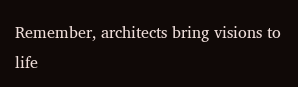Remember, architects bring visions to life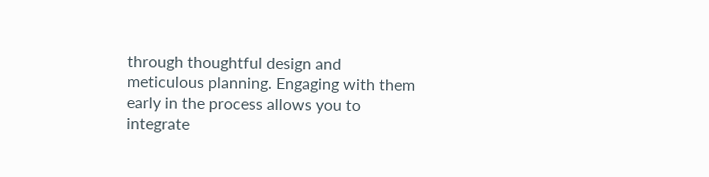through thoughtful design and meticulous planning. Engaging with them early in the process allows you to integrate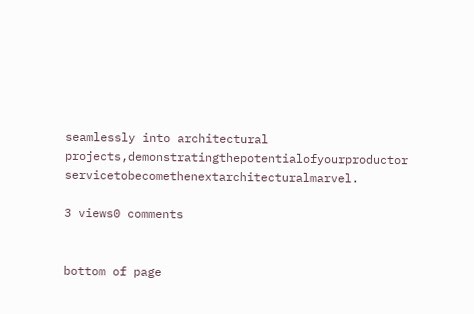seamlessly into architectural projects,demonstratingthepotentialofyourproductor servicetobecomethenextarchitecturalmarvel.

3 views0 comments


bottom of page